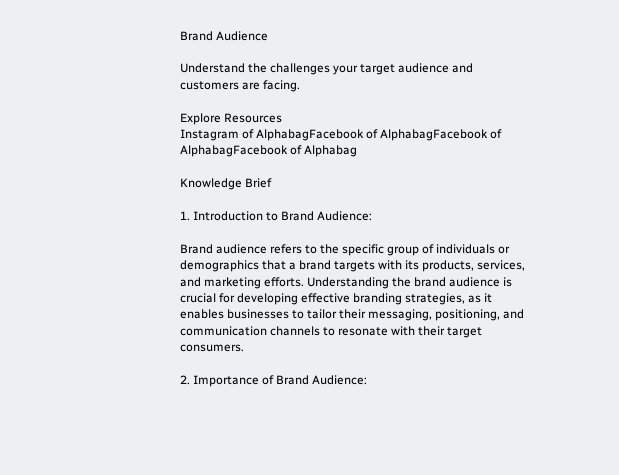Brand Audience

Understand the challenges your target audience and customers are facing.

Explore Resources
Instagram of AlphabagFacebook of AlphabagFacebook of AlphabagFacebook of Alphabag

Knowledge Brief

1. Introduction to Brand Audience:

Brand audience refers to the specific group of individuals or demographics that a brand targets with its products, services, and marketing efforts. Understanding the brand audience is crucial for developing effective branding strategies, as it enables businesses to tailor their messaging, positioning, and communication channels to resonate with their target consumers.

2. Importance of Brand Audience: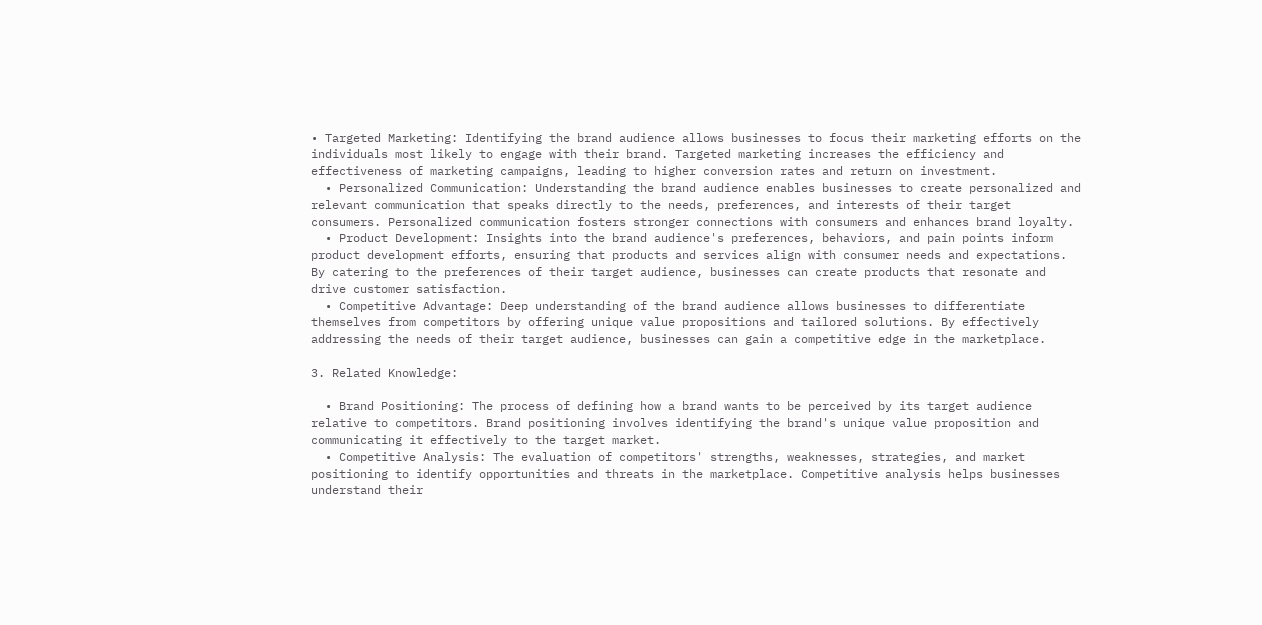• Targeted Marketing: Identifying the brand audience allows businesses to focus their marketing efforts on the individuals most likely to engage with their brand. Targeted marketing increases the efficiency and effectiveness of marketing campaigns, leading to higher conversion rates and return on investment.
  • Personalized Communication: Understanding the brand audience enables businesses to create personalized and relevant communication that speaks directly to the needs, preferences, and interests of their target consumers. Personalized communication fosters stronger connections with consumers and enhances brand loyalty.
  • Product Development: Insights into the brand audience's preferences, behaviors, and pain points inform product development efforts, ensuring that products and services align with consumer needs and expectations. By catering to the preferences of their target audience, businesses can create products that resonate and drive customer satisfaction.
  • Competitive Advantage: Deep understanding of the brand audience allows businesses to differentiate themselves from competitors by offering unique value propositions and tailored solutions. By effectively addressing the needs of their target audience, businesses can gain a competitive edge in the marketplace.

3. Related Knowledge:

  • Brand Positioning: The process of defining how a brand wants to be perceived by its target audience relative to competitors. Brand positioning involves identifying the brand's unique value proposition and communicating it effectively to the target market.
  • Competitive Analysis: The evaluation of competitors' strengths, weaknesses, strategies, and market positioning to identify opportunities and threats in the marketplace. Competitive analysis helps businesses understand their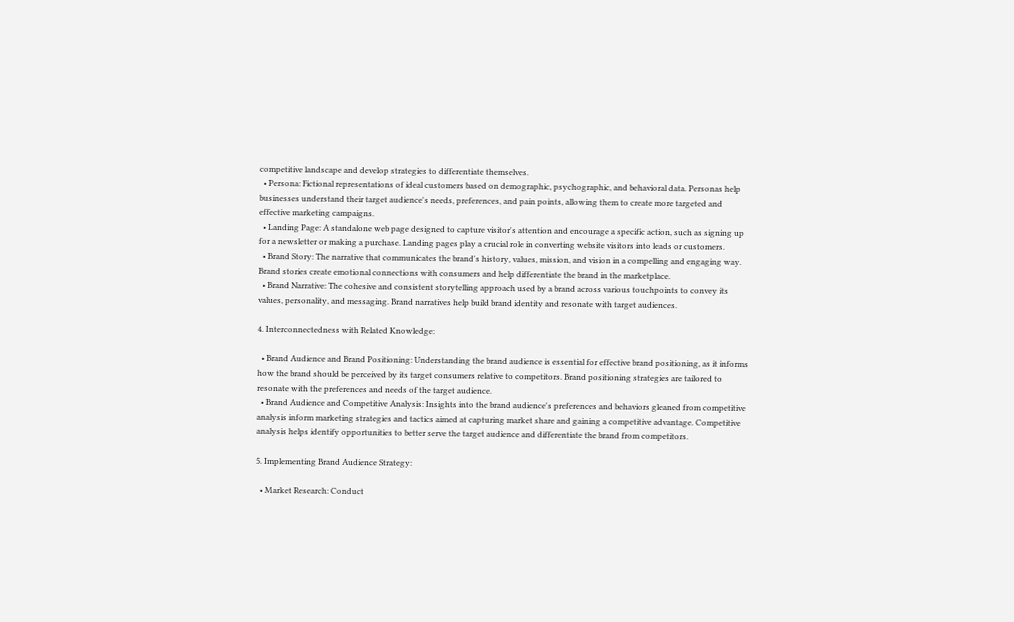competitive landscape and develop strategies to differentiate themselves.
  • Persona: Fictional representations of ideal customers based on demographic, psychographic, and behavioral data. Personas help businesses understand their target audience's needs, preferences, and pain points, allowing them to create more targeted and effective marketing campaigns.
  • Landing Page: A standalone web page designed to capture visitor's attention and encourage a specific action, such as signing up for a newsletter or making a purchase. Landing pages play a crucial role in converting website visitors into leads or customers.
  • Brand Story: The narrative that communicates the brand's history, values, mission, and vision in a compelling and engaging way. Brand stories create emotional connections with consumers and help differentiate the brand in the marketplace.
  • Brand Narrative: The cohesive and consistent storytelling approach used by a brand across various touchpoints to convey its values, personality, and messaging. Brand narratives help build brand identity and resonate with target audiences.

4. Interconnectedness with Related Knowledge:

  • Brand Audience and Brand Positioning: Understanding the brand audience is essential for effective brand positioning, as it informs how the brand should be perceived by its target consumers relative to competitors. Brand positioning strategies are tailored to resonate with the preferences and needs of the target audience.
  • Brand Audience and Competitive Analysis: Insights into the brand audience's preferences and behaviors gleaned from competitive analysis inform marketing strategies and tactics aimed at capturing market share and gaining a competitive advantage. Competitive analysis helps identify opportunities to better serve the target audience and differentiate the brand from competitors.

5. Implementing Brand Audience Strategy:

  • Market Research: Conduct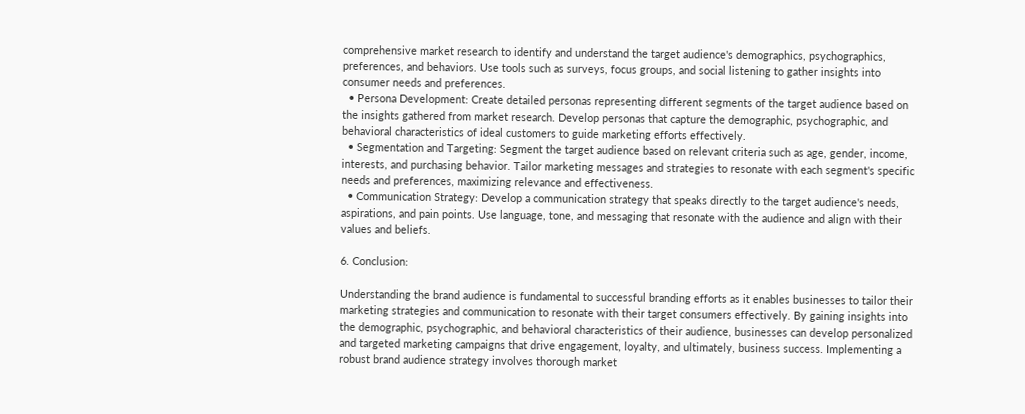comprehensive market research to identify and understand the target audience's demographics, psychographics, preferences, and behaviors. Use tools such as surveys, focus groups, and social listening to gather insights into consumer needs and preferences.
  • Persona Development: Create detailed personas representing different segments of the target audience based on the insights gathered from market research. Develop personas that capture the demographic, psychographic, and behavioral characteristics of ideal customers to guide marketing efforts effectively.
  • Segmentation and Targeting: Segment the target audience based on relevant criteria such as age, gender, income, interests, and purchasing behavior. Tailor marketing messages and strategies to resonate with each segment's specific needs and preferences, maximizing relevance and effectiveness.
  • Communication Strategy: Develop a communication strategy that speaks directly to the target audience's needs, aspirations, and pain points. Use language, tone, and messaging that resonate with the audience and align with their values and beliefs.

6. Conclusion:

Understanding the brand audience is fundamental to successful branding efforts as it enables businesses to tailor their marketing strategies and communication to resonate with their target consumers effectively. By gaining insights into the demographic, psychographic, and behavioral characteristics of their audience, businesses can develop personalized and targeted marketing campaigns that drive engagement, loyalty, and ultimately, business success. Implementing a robust brand audience strategy involves thorough market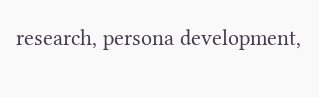research, persona development,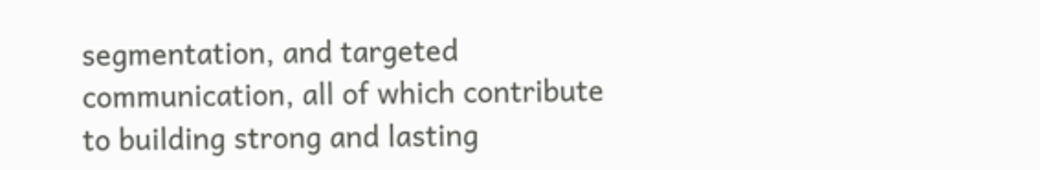segmentation, and targeted communication, all of which contribute to building strong and lasting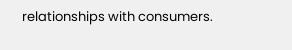relationships with consumers.